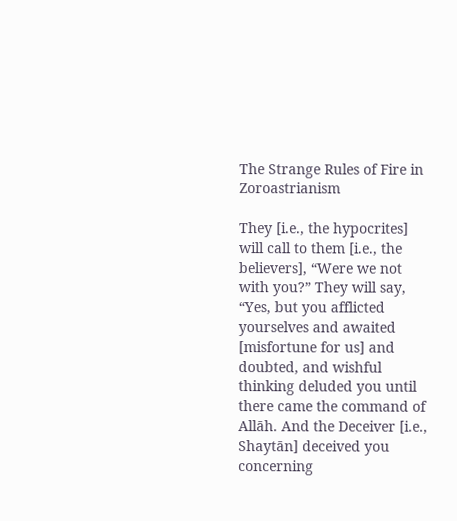The Strange Rules of Fire in Zoroastrianism

They [i.e., the hypocrites] will call to them [i.e., the believers], “Were we not with you?” They will say, “Yes, but you afflicted yourselves and awaited [misfortune for us] and doubted, and wishful thinking deluded you until there came the command of Allāh. And the Deceiver [i.e., Shaytān] deceived you concerning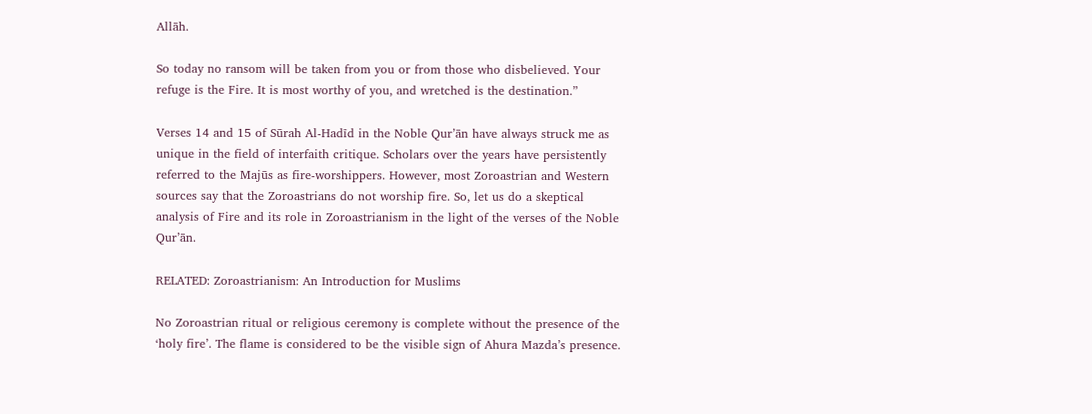Allāh.

So today no ransom will be taken from you or from those who disbelieved. Your refuge is the Fire. It is most worthy of you, and wretched is the destination.”

Verses 14 and 15 of Sūrah Al-Hadīd in the Noble Qur’ān have always struck me as unique in the field of interfaith critique. Scholars over the years have persistently referred to the Majūs as fire-worshippers. However, most Zoroastrian and Western sources say that the Zoroastrians do not worship fire. So, let us do a skeptical analysis of Fire and its role in Zoroastrianism in the light of the verses of the Noble Qur’ān.

RELATED: Zoroastrianism: An Introduction for Muslims

No Zoroastrian ritual or religious ceremony is complete without the presence of the ‘holy fire’. The flame is considered to be the visible sign of Ahura Mazda’s presence.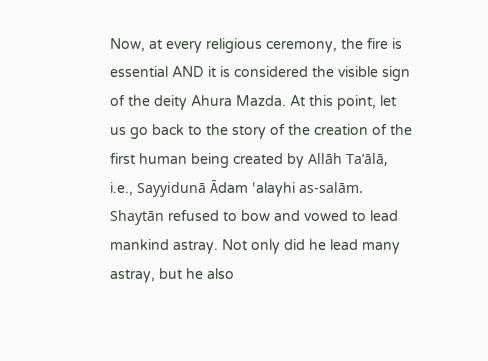Now, at every religious ceremony, the fire is essential AND it is considered the visible sign of the deity Ahura Mazda. At this point, let us go back to the story of the creation of the first human being created by Allāh Ta’ālā, i.e., Sayyidunā Ᾱdam ‘alayhi as-salām. Shaytān refused to bow and vowed to lead mankind astray. Not only did he lead many astray, but he also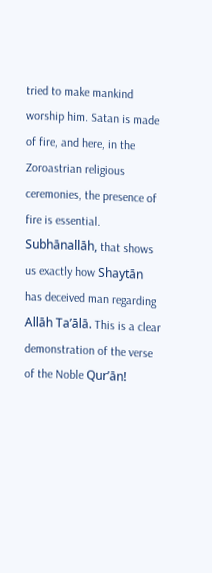tried to make mankind worship him. Satan is made of fire, and here, in the Zoroastrian religious ceremonies, the presence of fire is essential. Subhānallāh, that shows us exactly how Shaytān has deceived man regarding Allāh Ta’ālā. This is a clear demonstration of the verse of the Noble Qur’ān!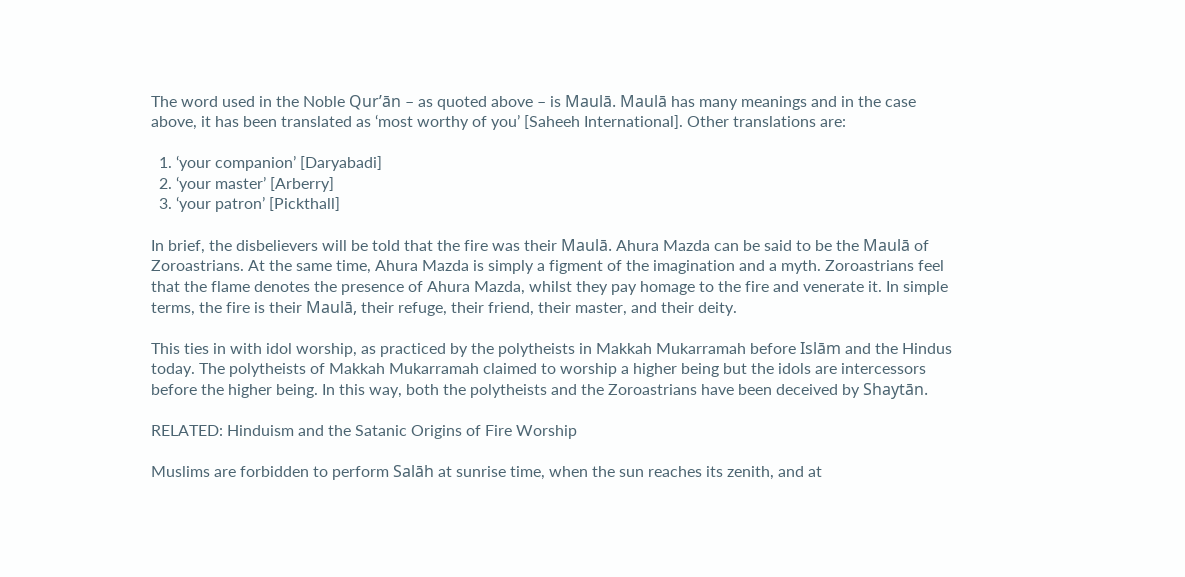The word used in the Noble Qur’ān – as quoted above – is Maulā. Maulā has many meanings and in the case above, it has been translated as ‘most worthy of you’ [Saheeh International]. Other translations are:

  1. ‘your companion’ [Daryabadi]
  2. ‘your master’ [Arberry]
  3. ‘your patron’ [Pickthall]

In brief, the disbelievers will be told that the fire was their Maulā. Ahura Mazda can be said to be the Maulā of Zoroastrians. At the same time, Ahura Mazda is simply a figment of the imagination and a myth. Zoroastrians feel that the flame denotes the presence of Ahura Mazda, whilst they pay homage to the fire and venerate it. In simple terms, the fire is their Maulā, their refuge, their friend, their master, and their deity.

This ties in with idol worship, as practiced by the polytheists in Makkah Mukarramah before Islām and the Hindus today. The polytheists of Makkah Mukarramah claimed to worship a higher being but the idols are intercessors before the higher being. In this way, both the polytheists and the Zoroastrians have been deceived by Shaytān.

RELATED: Hinduism and the Satanic Origins of Fire Worship

Muslims are forbidden to perform Salāh at sunrise time, when the sun reaches its zenith, and at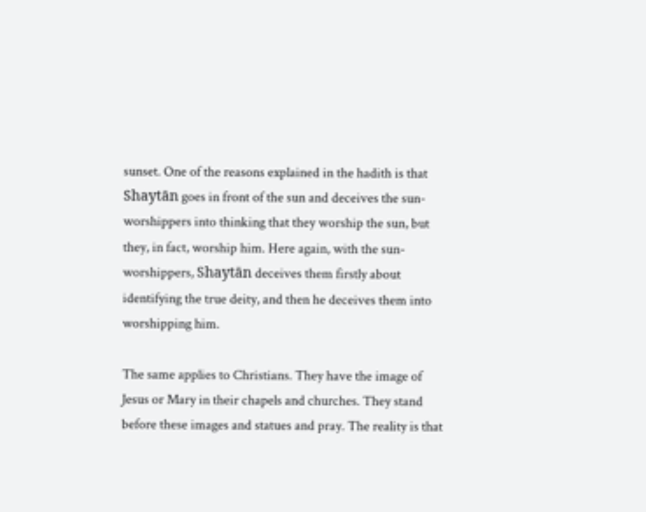sunset. One of the reasons explained in the hadith is that Shaytān goes in front of the sun and deceives the sun-worshippers into thinking that they worship the sun, but they, in fact, worship him. Here again, with the sun-worshippers, Shaytān deceives them firstly about identifying the true deity, and then he deceives them into worshipping him.

The same applies to Christians. They have the image of Jesus or Mary in their chapels and churches. They stand before these images and statues and pray. The reality is that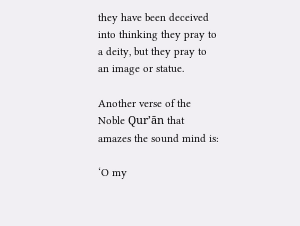they have been deceived into thinking they pray to a deity, but they pray to an image or statue.

Another verse of the Noble Qur’ān that amazes the sound mind is:

‘O my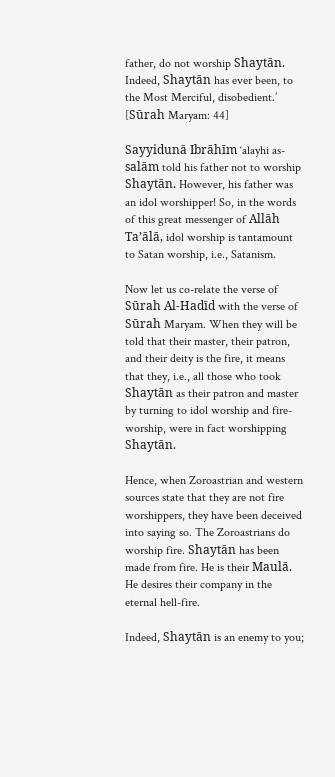father, do not worship Shaytān. Indeed, Shaytān has ever been, to the Most Merciful, disobedient.’ [Sūrah Maryam: 44]

Sayyidunā Ibrāhīm ‘alayhi as-salām told his father not to worship Shaytān. However, his father was an idol worshipper! So, in the words of this great messenger of Allāh Ta’ālā, idol worship is tantamount to Satan worship, i.e., Satanism.

Now let us co-relate the verse of Sūrah Al-Hadīd with the verse of Sūrah Maryam. When they will be told that their master, their patron, and their deity is the fire, it means that they, i.e., all those who took Shaytān as their patron and master by turning to idol worship and fire-worship, were in fact worshipping Shaytān.

Hence, when Zoroastrian and western sources state that they are not fire worshippers, they have been deceived into saying so. The Zoroastrians do worship fire. Shaytān has been made from fire. He is their Maulā. He desires their company in the eternal hell-fire.

Indeed, Shaytān is an enemy to you;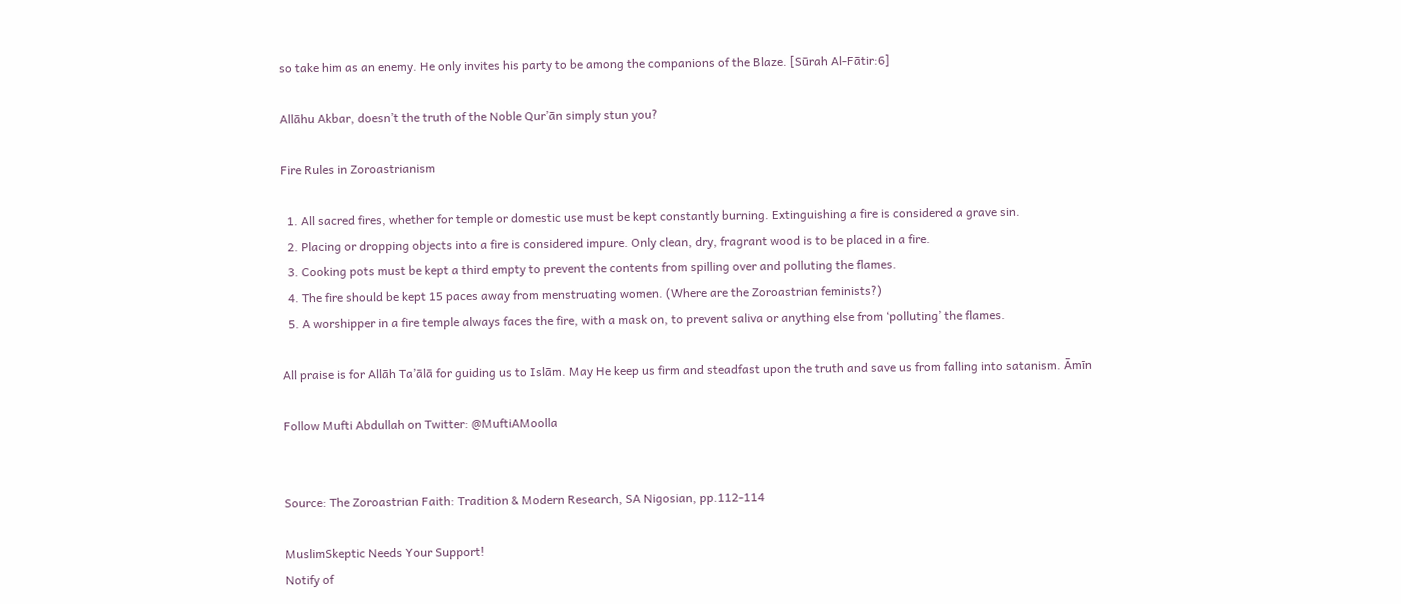so take him as an enemy. He only invites his party to be among the companions of the Blaze. [Sūrah Al-Fātir:6]

Allāhu Akbar, doesn’t the truth of the Noble Qur’ān simply stun you?

Fire Rules in Zoroastrianism

  1. All sacred fires, whether for temple or domestic use must be kept constantly burning. Extinguishing a fire is considered a grave sin.
  2. Placing or dropping objects into a fire is considered impure. Only clean, dry, fragrant wood is to be placed in a fire.
  3. Cooking pots must be kept a third empty to prevent the contents from spilling over and polluting the flames.
  4. The fire should be kept 15 paces away from menstruating women. (Where are the Zoroastrian feminists?)
  5. A worshipper in a fire temple always faces the fire, with a mask on, to prevent saliva or anything else from ‘polluting’ the flames.

All praise is for Allāh Ta’ālā for guiding us to Islām. May He keep us firm and steadfast upon the truth and save us from falling into satanism. Āmīn

Follow Mufti Abdullah on Twitter: @MuftiAMoolla


Source: The Zoroastrian Faith: Tradition & Modern Research, SA Nigosian, pp.112-114

MuslimSkeptic Needs Your Support!
Notify of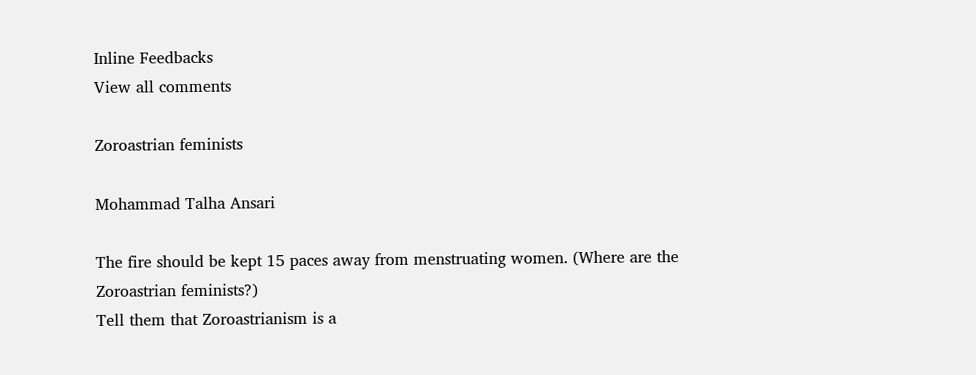Inline Feedbacks
View all comments

Zoroastrian feminists

Mohammad Talha Ansari

The fire should be kept 15 paces away from menstruating women. (Where are the Zoroastrian feminists?)
Tell them that Zoroastrianism is a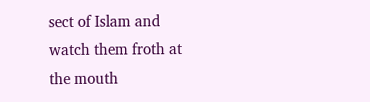sect of Islam and watch them froth at the mouth